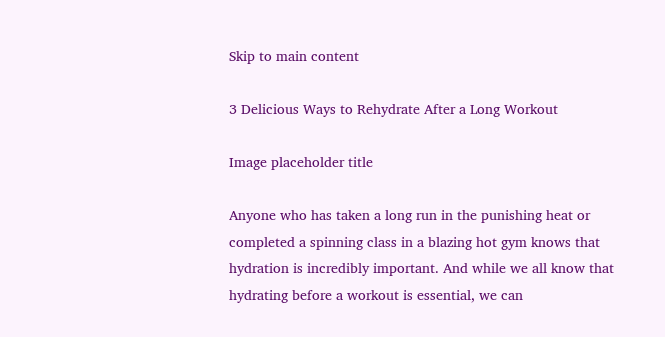Skip to main content

3 Delicious Ways to Rehydrate After a Long Workout

Image placeholder title

Anyone who has taken a long run in the punishing heat or completed a spinning class in a blazing hot gym knows that hydration is incredibly important. And while we all know that hydrating before a workout is essential, we can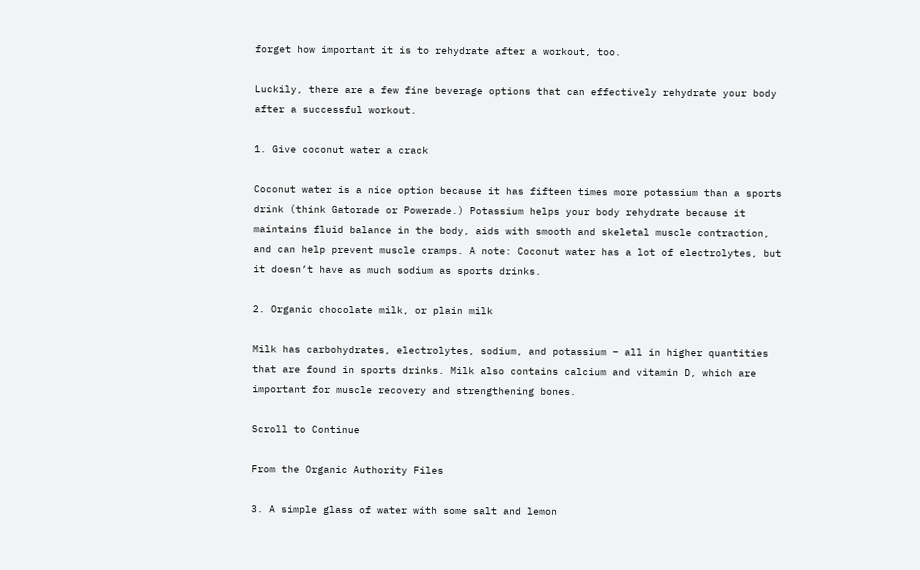forget how important it is to rehydrate after a workout, too.

Luckily, there are a few fine beverage options that can effectively rehydrate your body after a successful workout.

1. Give coconut water a crack

Coconut water is a nice option because it has fifteen times more potassium than a sports drink (think Gatorade or Powerade.) Potassium helps your body rehydrate because it maintains fluid balance in the body, aids with smooth and skeletal muscle contraction, and can help prevent muscle cramps. A note: Coconut water has a lot of electrolytes, but it doesn’t have as much sodium as sports drinks.

2. Organic chocolate milk, or plain milk

Milk has carbohydrates, electrolytes, sodium, and potassium – all in higher quantities that are found in sports drinks. Milk also contains calcium and vitamin D, which are important for muscle recovery and strengthening bones.

Scroll to Continue

From the Organic Authority Files

3. A simple glass of water with some salt and lemon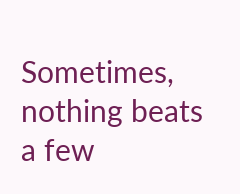Sometimes, nothing beats a few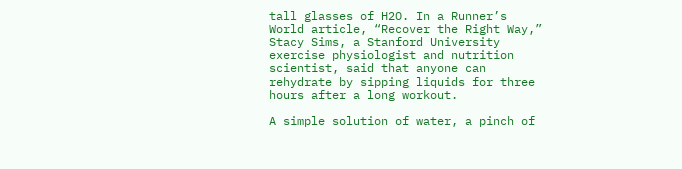tall glasses of H2O. In a Runner’s World article, “Recover the Right Way,” Stacy Sims, a Stanford University exercise physiologist and nutrition scientist, said that anyone can rehydrate by sipping liquids for three hours after a long workout.

A simple solution of water, a pinch of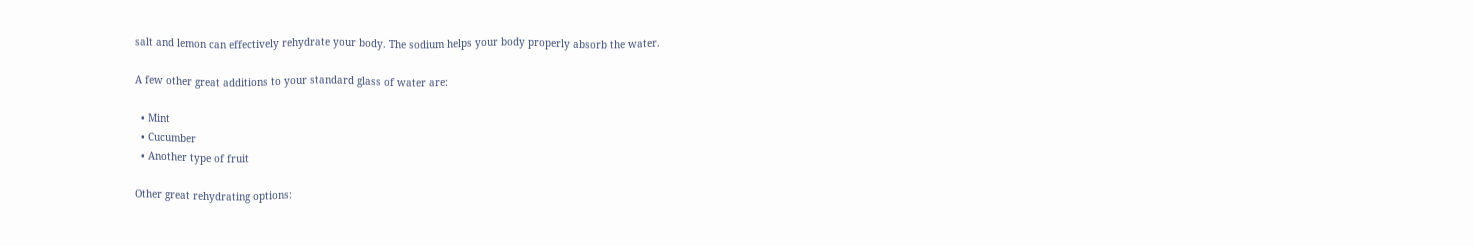salt and lemon can effectively rehydrate your body. The sodium helps your body properly absorb the water.

A few other great additions to your standard glass of water are:

  • Mint
  • Cucumber
  • Another type of fruit

Other great rehydrating options: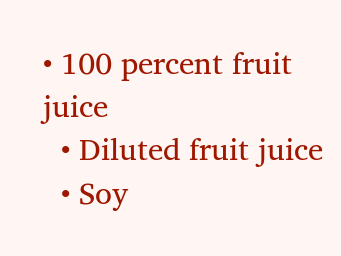• 100 percent fruit juice
  • Diluted fruit juice
  • Soy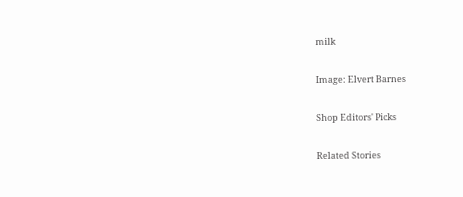milk

Image: Elvert Barnes

Shop Editors' Picks

Related Stories